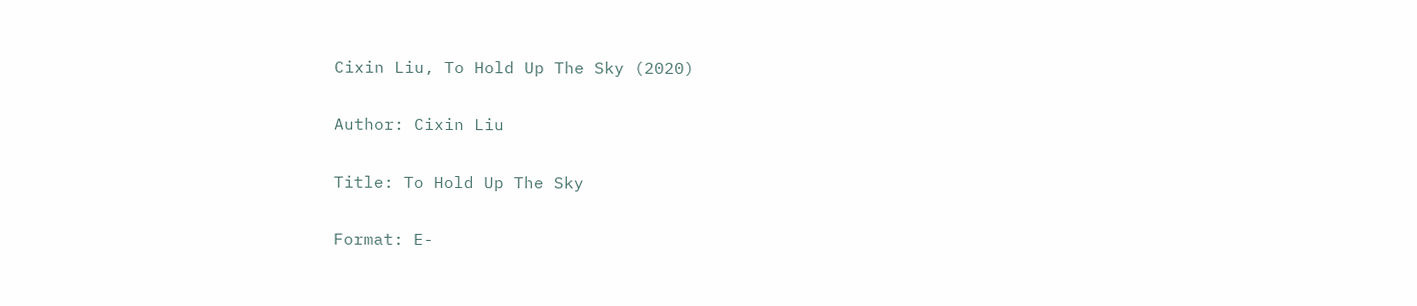Cixin Liu, To Hold Up The Sky (2020)

Author: Cixin Liu

Title: To Hold Up The Sky

Format: E-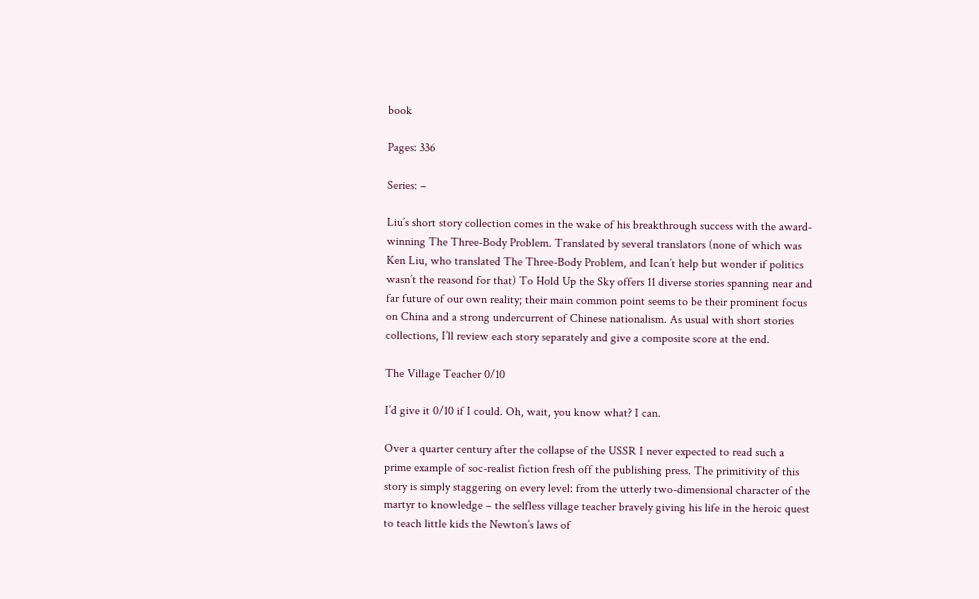book

Pages: 336

Series: –

Liu’s short story collection comes in the wake of his breakthrough success with the award-winning The Three-Body Problem. Translated by several translators (none of which was Ken Liu, who translated The Three-Body Problem, and Ican’t help but wonder if politics wasn’t the reasond for that) To Hold Up the Sky offers 11 diverse stories spanning near and far future of our own reality; their main common point seems to be their prominent focus on China and a strong undercurrent of Chinese nationalism. As usual with short stories collections, I’ll review each story separately and give a composite score at the end.

The Village Teacher 0/10

I’d give it 0/10 if I could. Oh, wait, you know what? I can.

Over a quarter century after the collapse of the USSR I never expected to read such a prime example of soc-realist fiction fresh off the publishing press. The primitivity of this story is simply staggering on every level: from the utterly two-dimensional character of the martyr to knowledge – the selfless village teacher bravely giving his life in the heroic quest to teach little kids the Newton’s laws of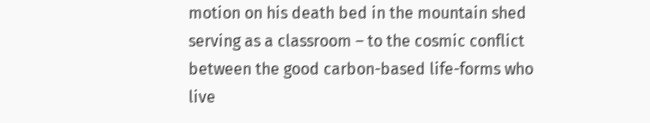motion on his death bed in the mountain shed serving as a classroom – to the cosmic conflict between the good carbon-based life-forms who live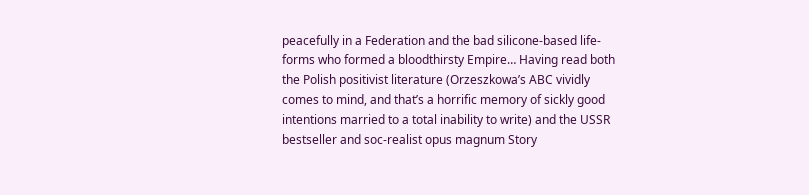peacefully in a Federation and the bad silicone-based life-forms who formed a bloodthirsty Empire… Having read both the Polish positivist literature (Orzeszkowa’s ABC vividly comes to mind, and that’s a horrific memory of sickly good intentions married to a total inability to write) and the USSR bestseller and soc-realist opus magnum Story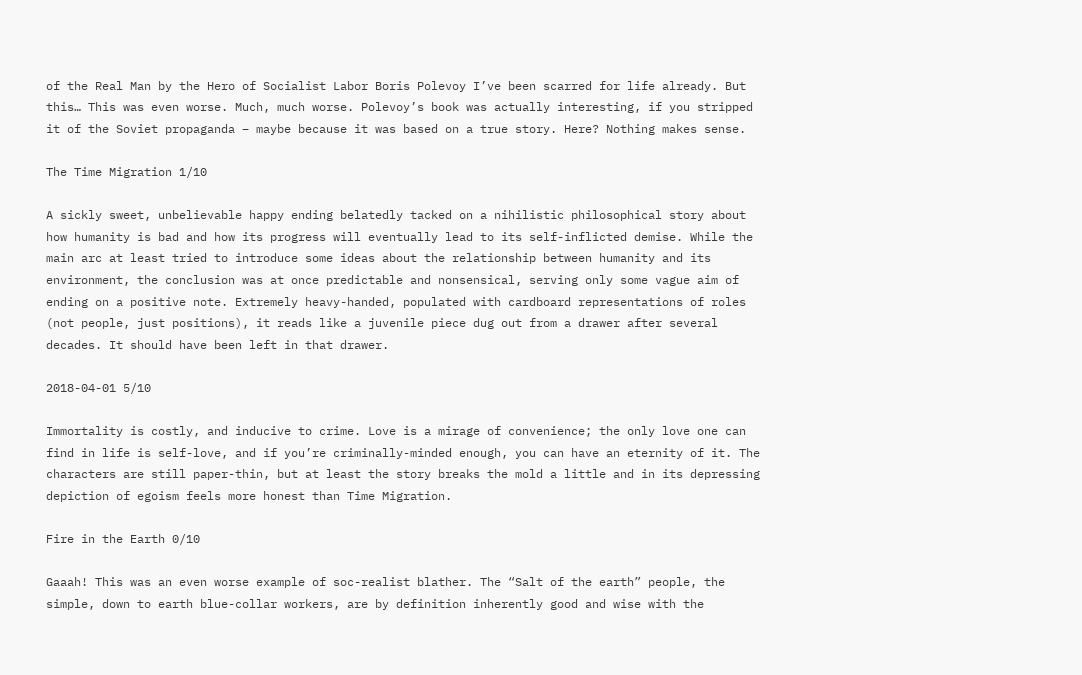of the Real Man by the Hero of Socialist Labor Boris Polevoy I’ve been scarred for life already. But this… This was even worse. Much, much worse. Polevoy’s book was actually interesting, if you stripped it of the Soviet propaganda – maybe because it was based on a true story. Here? Nothing makes sense.

The Time Migration 1/10

A sickly sweet, unbelievable happy ending belatedly tacked on a nihilistic philosophical story about how humanity is bad and how its progress will eventually lead to its self-inflicted demise. While the main arc at least tried to introduce some ideas about the relationship between humanity and its environment, the conclusion was at once predictable and nonsensical, serving only some vague aim of ending on a positive note. Extremely heavy-handed, populated with cardboard representations of roles (not people, just positions), it reads like a juvenile piece dug out from a drawer after several decades. It should have been left in that drawer.

2018-04-01 5/10

Immortality is costly, and inducive to crime. Love is a mirage of convenience; the only love one can find in life is self-love, and if you’re criminally-minded enough, you can have an eternity of it. The characters are still paper-thin, but at least the story breaks the mold a little and in its depressing depiction of egoism feels more honest than Time Migration.

Fire in the Earth 0/10

Gaaah! This was an even worse example of soc-realist blather. The “Salt of the earth” people, the simple, down to earth blue-collar workers, are by definition inherently good and wise with the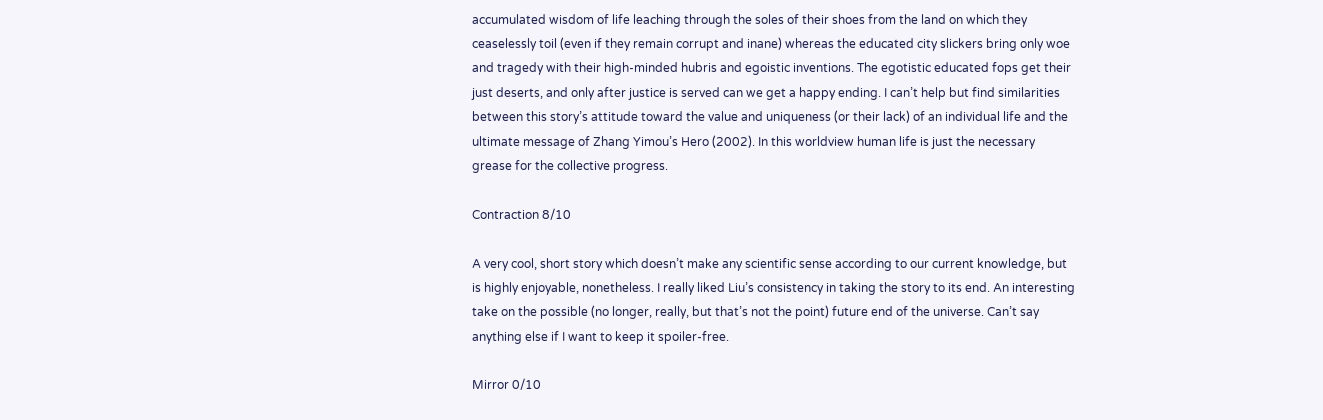accumulated wisdom of life leaching through the soles of their shoes from the land on which they ceaselessly toil (even if they remain corrupt and inane) whereas the educated city slickers bring only woe and tragedy with their high-minded hubris and egoistic inventions. The egotistic educated fops get their just deserts, and only after justice is served can we get a happy ending. I can’t help but find similarities between this story’s attitude toward the value and uniqueness (or their lack) of an individual life and the ultimate message of Zhang Yimou’s Hero (2002). In this worldview human life is just the necessary grease for the collective progress.

Contraction 8/10

A very cool, short story which doesn’t make any scientific sense according to our current knowledge, but is highly enjoyable, nonetheless. I really liked Liu’s consistency in taking the story to its end. An interesting take on the possible (no longer, really, but that’s not the point) future end of the universe. Can’t say anything else if I want to keep it spoiler-free.

Mirror 0/10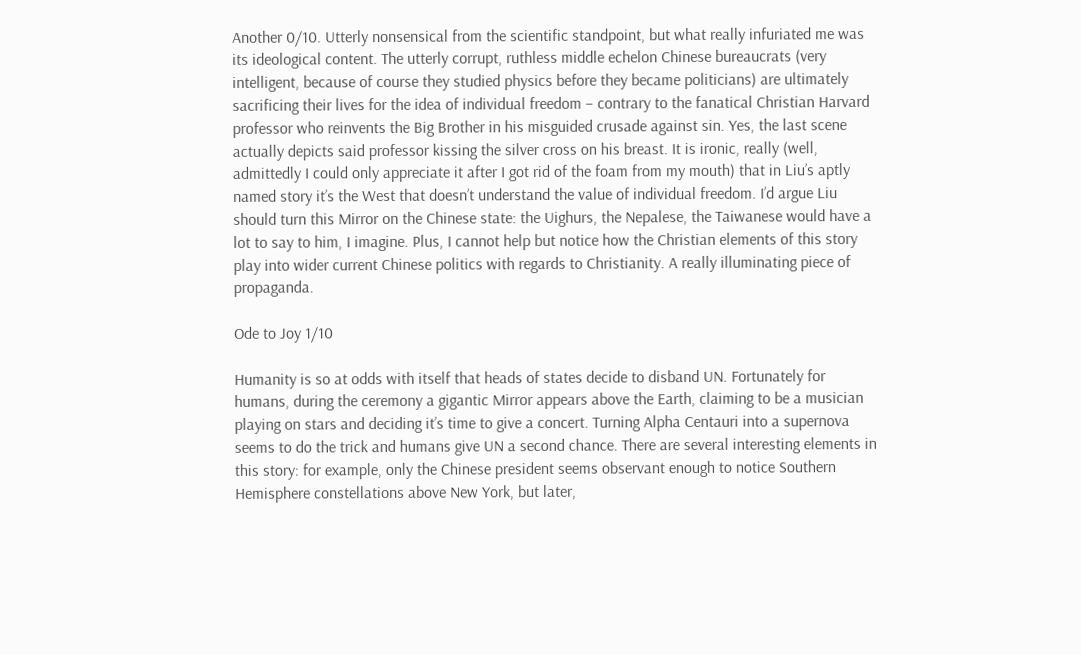Another 0/10. Utterly nonsensical from the scientific standpoint, but what really infuriated me was its ideological content. The utterly corrupt, ruthless middle echelon Chinese bureaucrats (very intelligent, because of course they studied physics before they became politicians) are ultimately sacrificing their lives for the idea of individual freedom – contrary to the fanatical Christian Harvard professor who reinvents the Big Brother in his misguided crusade against sin. Yes, the last scene actually depicts said professor kissing the silver cross on his breast. It is ironic, really (well, admittedly I could only appreciate it after I got rid of the foam from my mouth) that in Liu’s aptly named story it’s the West that doesn’t understand the value of individual freedom. I’d argue Liu should turn this Mirror on the Chinese state: the Uighurs, the Nepalese, the Taiwanese would have a lot to say to him, I imagine. Plus, I cannot help but notice how the Christian elements of this story play into wider current Chinese politics with regards to Christianity. A really illuminating piece of propaganda.

Ode to Joy 1/10

Humanity is so at odds with itself that heads of states decide to disband UN. Fortunately for humans, during the ceremony a gigantic Mirror appears above the Earth, claiming to be a musician playing on stars and deciding it’s time to give a concert. Turning Alpha Centauri into a supernova seems to do the trick and humans give UN a second chance. There are several interesting elements in this story: for example, only the Chinese president seems observant enough to notice Southern Hemisphere constellations above New York, but later,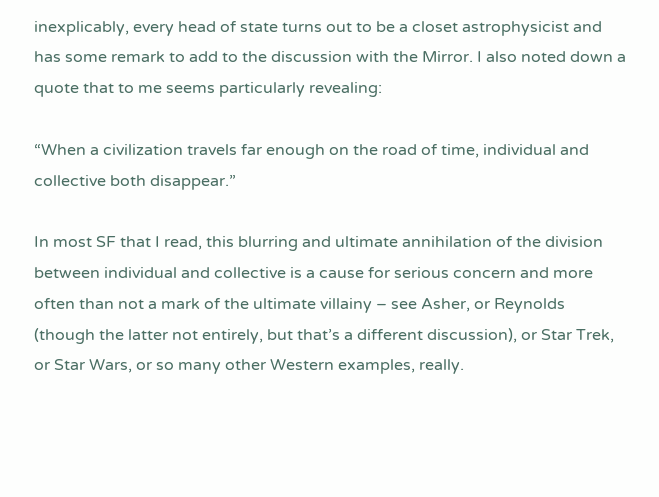inexplicably, every head of state turns out to be a closet astrophysicist and has some remark to add to the discussion with the Mirror. I also noted down a quote that to me seems particularly revealing:

“When a civilization travels far enough on the road of time, individual and collective both disappear.”

In most SF that I read, this blurring and ultimate annihilation of the division between individual and collective is a cause for serious concern and more often than not a mark of the ultimate villainy – see Asher, or Reynolds (though the latter not entirely, but that’s a different discussion), or Star Trek, or Star Wars, or so many other Western examples, really.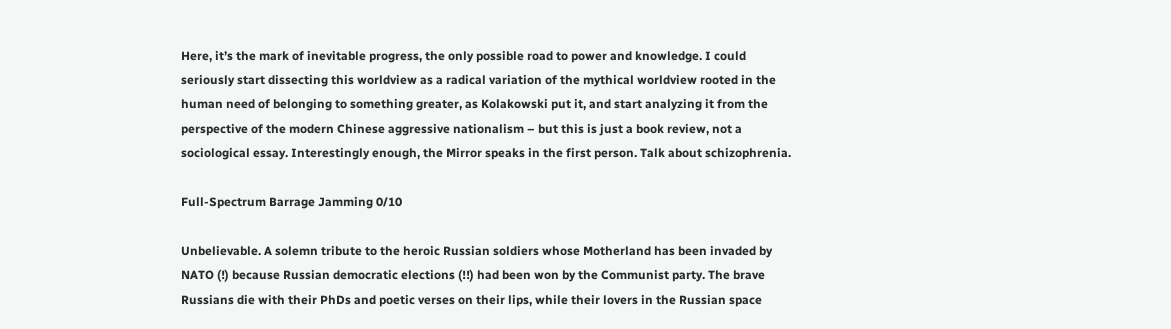Here, it’s the mark of inevitable progress, the only possible road to power and knowledge. I could seriously start dissecting this worldview as a radical variation of the mythical worldview rooted in the human need of belonging to something greater, as Kolakowski put it, and start analyzing it from the perspective of the modern Chinese aggressive nationalism – but this is just a book review, not a sociological essay. Interestingly enough, the Mirror speaks in the first person. Talk about schizophrenia.

Full-Spectrum Barrage Jamming 0/10

Unbelievable. A solemn tribute to the heroic Russian soldiers whose Motherland has been invaded by NATO (!) because Russian democratic elections (!!) had been won by the Communist party. The brave Russians die with their PhDs and poetic verses on their lips, while their lovers in the Russian space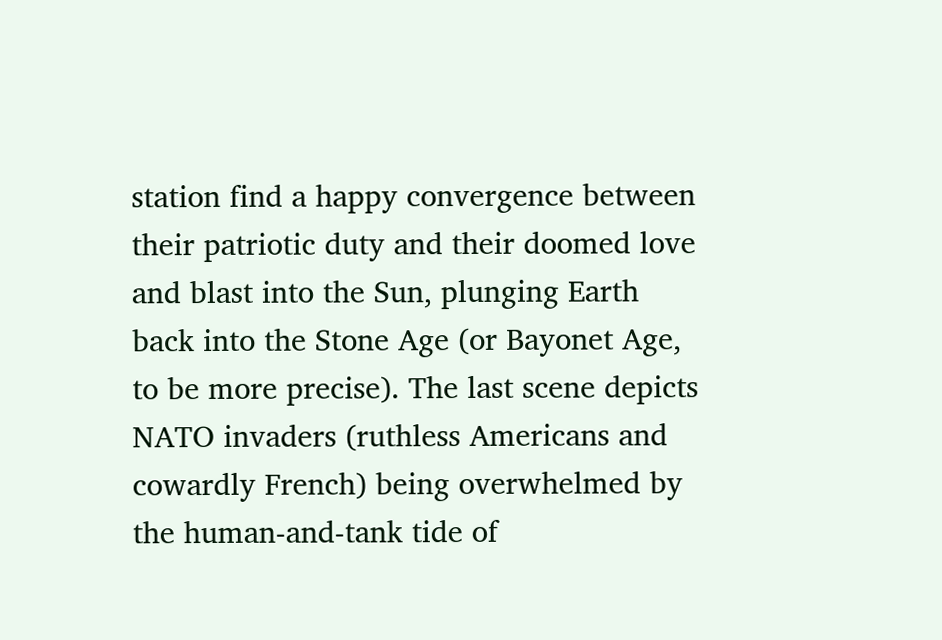station find a happy convergence between their patriotic duty and their doomed love and blast into the Sun, plunging Earth back into the Stone Age (or Bayonet Age, to be more precise). The last scene depicts NATO invaders (ruthless Americans and cowardly French) being overwhelmed by the human-and-tank tide of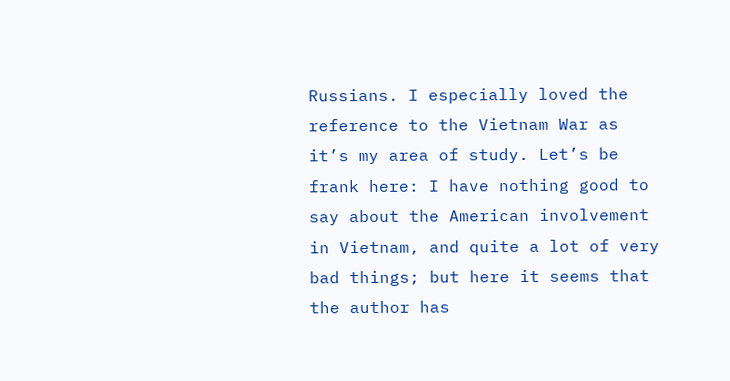Russians. I especially loved the reference to the Vietnam War as it’s my area of study. Let’s be frank here: I have nothing good to say about the American involvement in Vietnam, and quite a lot of very bad things; but here it seems that the author has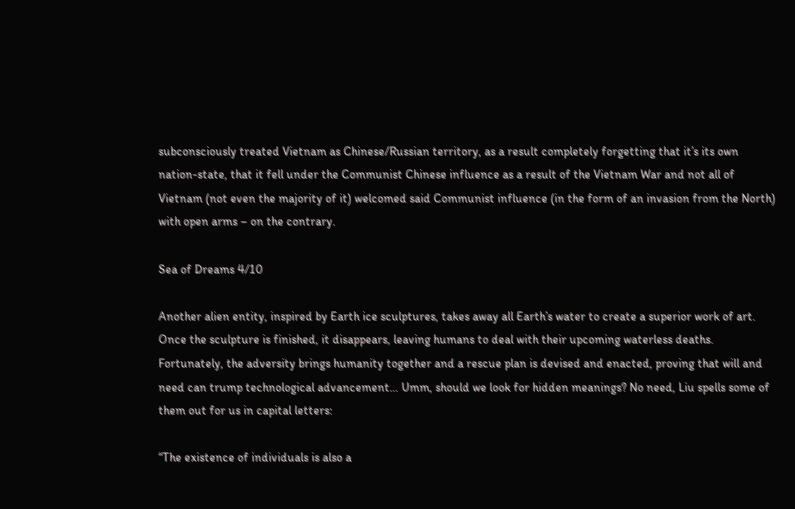subconsciously treated Vietnam as Chinese/Russian territory, as a result completely forgetting that it’s its own nation-state, that it fell under the Communist Chinese influence as a result of the Vietnam War and not all of Vietnam (not even the majority of it) welcomed said Communist influence (in the form of an invasion from the North) with open arms – on the contrary.

Sea of Dreams 4/10

Another alien entity, inspired by Earth ice sculptures, takes away all Earth’s water to create a superior work of art. Once the sculpture is finished, it disappears, leaving humans to deal with their upcoming waterless deaths. Fortunately, the adversity brings humanity together and a rescue plan is devised and enacted, proving that will and need can trump technological advancement… Umm, should we look for hidden meanings? No need, Liu spells some of them out for us in capital letters:

“The existence of individuals is also a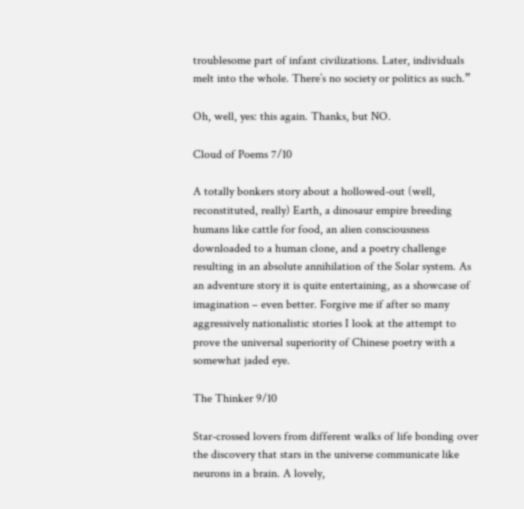troublesome part of infant civilizations. Later, individuals melt into the whole. There’s no society or politics as such.”

Oh, well, yes: this again. Thanks, but NO.

Cloud of Poems 7/10

A totally bonkers story about a hollowed-out (well, reconstituted, really) Earth, a dinosaur empire breeding humans like cattle for food, an alien consciousness downloaded to a human clone, and a poetry challenge resulting in an absolute annihilation of the Solar system. As an adventure story it is quite entertaining, as a showcase of imagination – even better. Forgive me if after so many aggressively nationalistic stories I look at the attempt to prove the universal superiority of Chinese poetry with a somewhat jaded eye.

The Thinker 9/10

Star-crossed lovers from different walks of life bonding over the discovery that stars in the universe communicate like neurons in a brain. A lovely,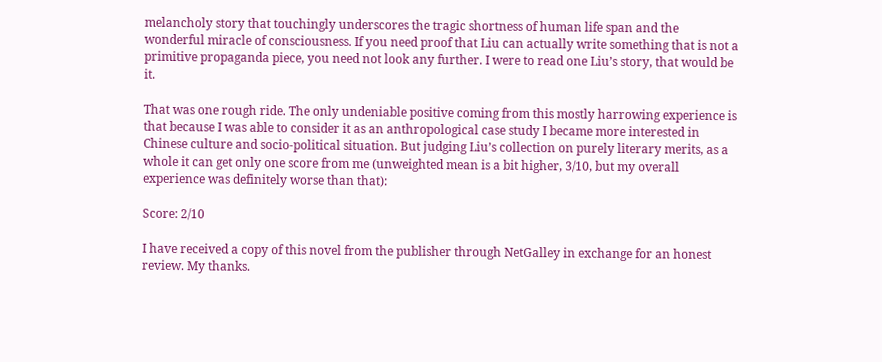melancholy story that touchingly underscores the tragic shortness of human life span and the wonderful miracle of consciousness. If you need proof that Liu can actually write something that is not a primitive propaganda piece, you need not look any further. I were to read one Liu’s story, that would be it.

That was one rough ride. The only undeniable positive coming from this mostly harrowing experience is that because I was able to consider it as an anthropological case study I became more interested in Chinese culture and socio-political situation. But judging Liu’s collection on purely literary merits, as a whole it can get only one score from me (unweighted mean is a bit higher, 3/10, but my overall experience was definitely worse than that):

Score: 2/10

I have received a copy of this novel from the publisher through NetGalley in exchange for an honest review. My thanks.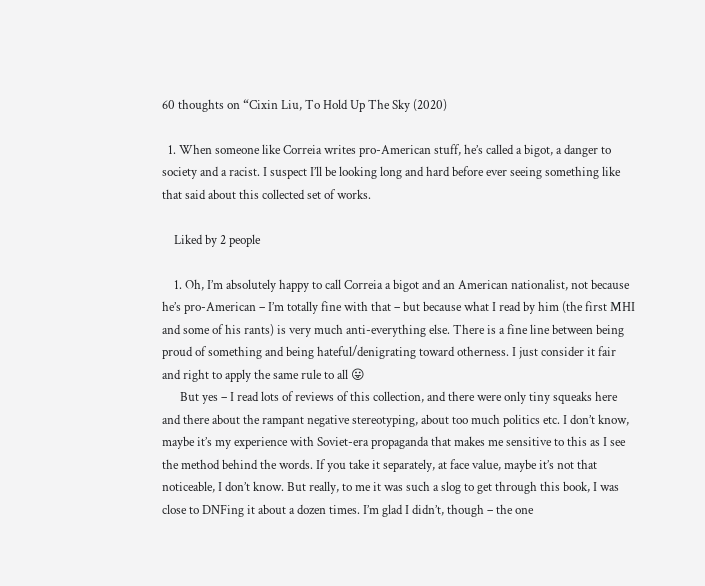60 thoughts on “Cixin Liu, To Hold Up The Sky (2020)

  1. When someone like Correia writes pro-American stuff, he’s called a bigot, a danger to society and a racist. I suspect I’ll be looking long and hard before ever seeing something like that said about this collected set of works.

    Liked by 2 people

    1. Oh, I’m absolutely happy to call Correia a bigot and an American nationalist, not because he’s pro-American – I’m totally fine with that – but because what I read by him (the first MHI and some of his rants) is very much anti-everything else. There is a fine line between being proud of something and being hateful/denigrating toward otherness. I just consider it fair and right to apply the same rule to all 😛
      But yes – I read lots of reviews of this collection, and there were only tiny squeaks here and there about the rampant negative stereotyping, about too much politics etc. I don’t know, maybe it’s my experience with Soviet-era propaganda that makes me sensitive to this as I see the method behind the words. If you take it separately, at face value, maybe it’s not that noticeable, I don’t know. But really, to me it was such a slog to get through this book, I was close to DNFing it about a dozen times. I’m glad I didn’t, though – the one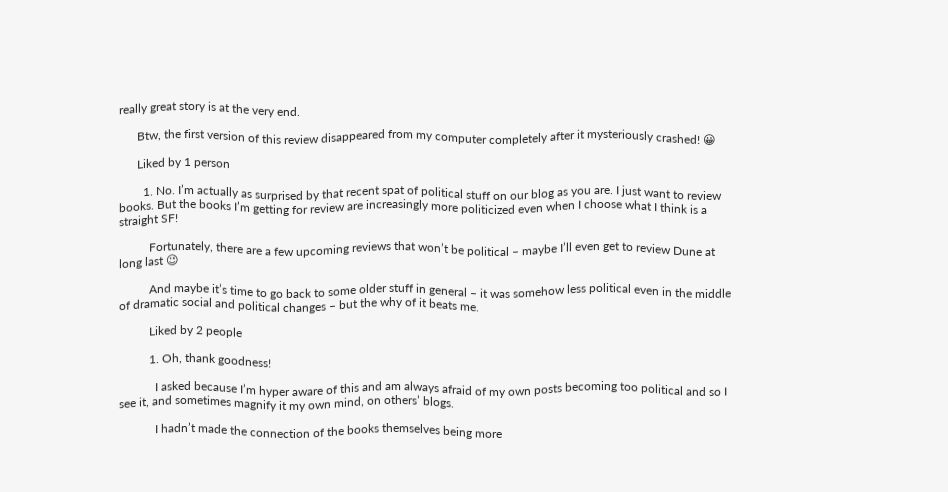really great story is at the very end.

      Btw, the first version of this review disappeared from my computer completely after it mysteriously crashed! 😀

      Liked by 1 person

        1. No. I’m actually as surprised by that recent spat of political stuff on our blog as you are. I just want to review books. But the books I’m getting for review are increasingly more politicized even when I choose what I think is a straight SF!

          Fortunately, there are a few upcoming reviews that won’t be political – maybe I’ll even get to review Dune at long last 😉

          And maybe it’s time to go back to some older stuff in general – it was somehow less political even in the middle of dramatic social and political changes – but the why of it beats me.

          Liked by 2 people

          1. Oh, thank goodness!

            I asked because I’m hyper aware of this and am always afraid of my own posts becoming too political and so I see it, and sometimes magnify it my own mind, on others’ blogs.

            I hadn’t made the connection of the books themselves being more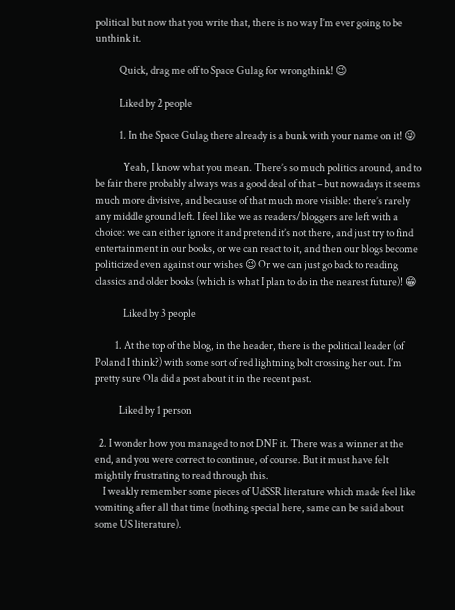political but now that you write that, there is no way I’m ever going to be unthink it.

            Quick, drag me off to Space Gulag for wrongthink! 😉

            Liked by 2 people

            1. In the Space Gulag there already is a bunk with your name on it! 😜

              Yeah, I know what you mean. There’s so much politics around, and to be fair there probably always was a good deal of that – but nowadays it seems much more divisive, and because of that much more visible: there’s rarely any middle ground left. I feel like we as readers/bloggers are left with a choice: we can either ignore it and pretend it’s not there, and just try to find entertainment in our books, or we can react to it, and then our blogs become politicized even against our wishes 😉 Or we can just go back to reading classics and older books (which is what I plan to do in the nearest future)! 😁

              Liked by 3 people

          1. At the top of the blog, in the header, there is the political leader (of Poland I think?) with some sort of red lightning bolt crossing her out. I’m pretty sure Ola did a post about it in the recent past.

            Liked by 1 person

  2. I wonder how you managed to not DNF it. There was a winner at the end, and you were correct to continue, of course. But it must have felt mightily frustrating to read through this.
    I weakly remember some pieces of UdSSR literature which made feel like vomiting after all that time (nothing special here, same can be said about some US literature).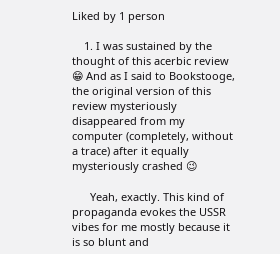Liked by 1 person

    1. I was sustained by the thought of this acerbic review 😁 And as I said to Bookstooge, the original version of this review mysteriously disappeared from my computer (completely, without a trace) after it equally mysteriously crashed 😉

      Yeah, exactly. This kind of propaganda evokes the USSR vibes for me mostly because it is so blunt and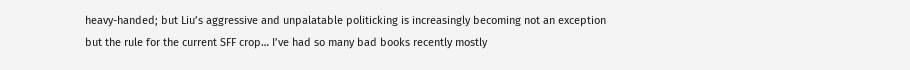heavy-handed; but Liu’s aggressive and unpalatable politicking is increasingly becoming not an exception but the rule for the current SFF crop… I’ve had so many bad books recently mostly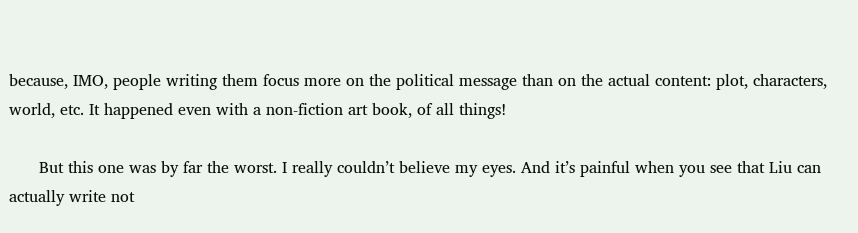because, IMO, people writing them focus more on the political message than on the actual content: plot, characters, world, etc. It happened even with a non-fiction art book, of all things!

      But this one was by far the worst. I really couldn’t believe my eyes. And it’s painful when you see that Liu can actually write not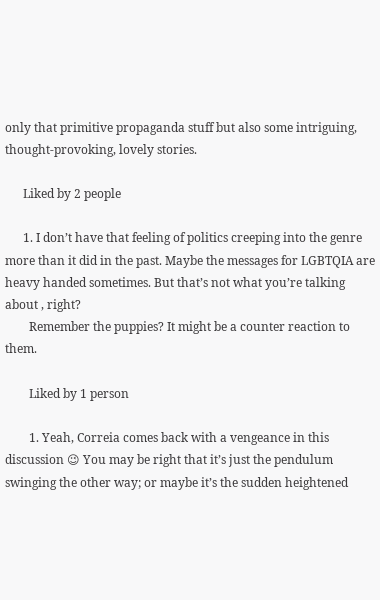only that primitive propaganda stuff but also some intriguing, thought-provoking, lovely stories.

      Liked by 2 people

      1. I don’t have that feeling of politics creeping into the genre more than it did in the past. Maybe the messages for LGBTQIA are heavy handed sometimes. But that’s not what you’re talking about , right?
        Remember the puppies? It might be a counter reaction to them.

        Liked by 1 person

        1. Yeah, Correia comes back with a vengeance in this discussion 😉 You may be right that it’s just the pendulum swinging the other way; or maybe it’s the sudden heightened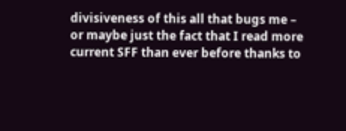divisiveness of this all that bugs me – or maybe just the fact that I read more current SFF than ever before thanks to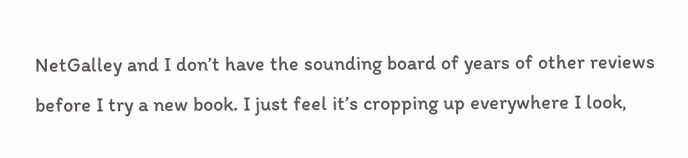NetGalley and I don’t have the sounding board of years of other reviews before I try a new book. I just feel it’s cropping up everywhere I look,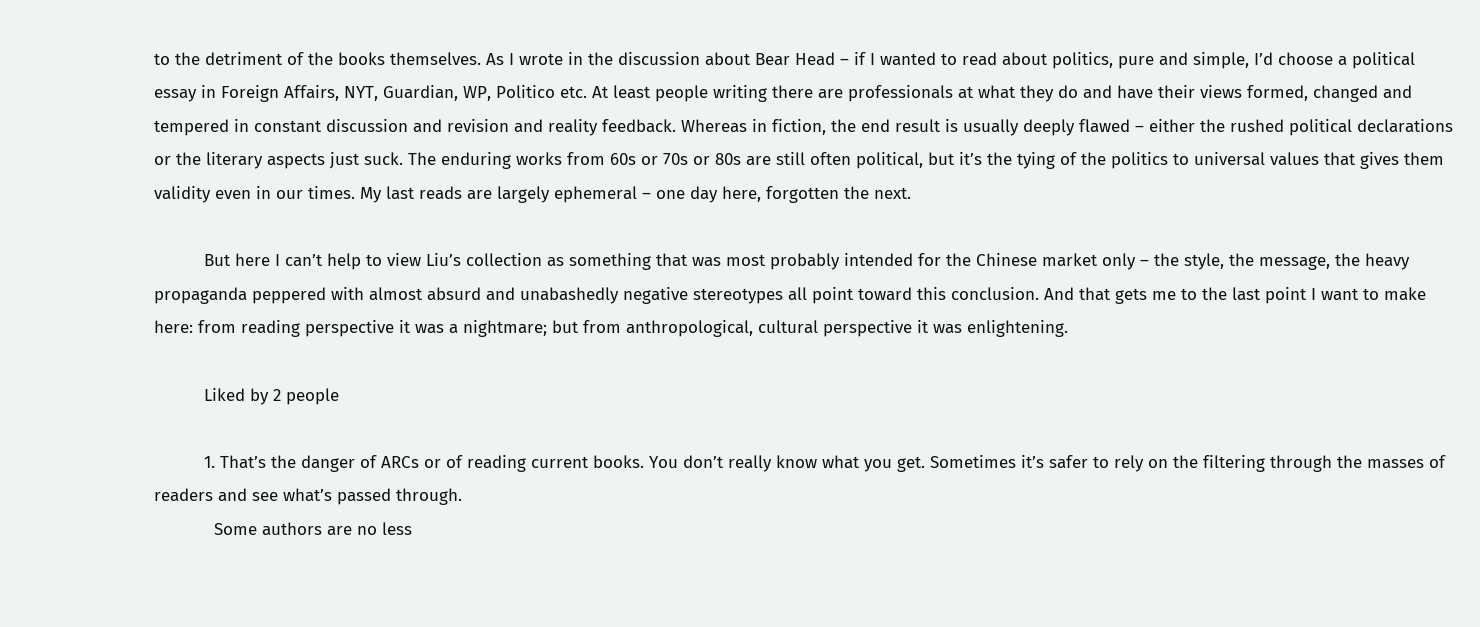to the detriment of the books themselves. As I wrote in the discussion about Bear Head – if I wanted to read about politics, pure and simple, I’d choose a political essay in Foreign Affairs, NYT, Guardian, WP, Politico etc. At least people writing there are professionals at what they do and have their views formed, changed and tempered in constant discussion and revision and reality feedback. Whereas in fiction, the end result is usually deeply flawed – either the rushed political declarations or the literary aspects just suck. The enduring works from 60s or 70s or 80s are still often political, but it’s the tying of the politics to universal values that gives them validity even in our times. My last reads are largely ephemeral – one day here, forgotten the next.

          But here I can’t help to view Liu’s collection as something that was most probably intended for the Chinese market only – the style, the message, the heavy propaganda peppered with almost absurd and unabashedly negative stereotypes all point toward this conclusion. And that gets me to the last point I want to make here: from reading perspective it was a nightmare; but from anthropological, cultural perspective it was enlightening.

          Liked by 2 people

          1. That’s the danger of ARCs or of reading current books. You don’t really know what you get. Sometimes it’s safer to rely on the filtering through the masses of readers and see what’s passed through.
            Some authors are no less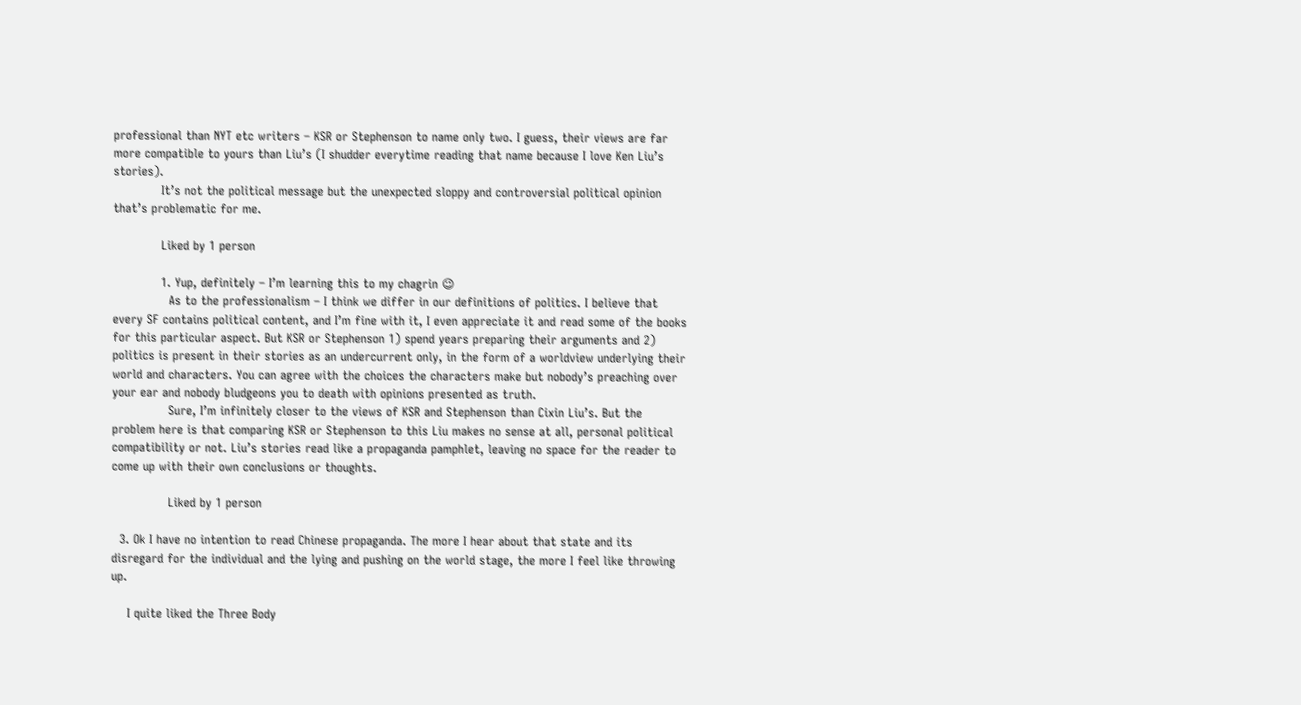professional than NYT etc writers – KSR or Stephenson to name only two. I guess, their views are far more compatible to yours than Liu’s (I shudder everytime reading that name because I love Ken Liu’s stories).
            It’s not the political message but the unexpected sloppy and controversial political opinion that’s problematic for me.

            Liked by 1 person

            1. Yup, definitely – I’m learning this to my chagrin 😉
              As to the professionalism – I think we differ in our definitions of politics. I believe that every SF contains political content, and I’m fine with it, I even appreciate it and read some of the books for this particular aspect. But KSR or Stephenson 1) spend years preparing their arguments and 2) politics is present in their stories as an undercurrent only, in the form of a worldview underlying their world and characters. You can agree with the choices the characters make but nobody’s preaching over your ear and nobody bludgeons you to death with opinions presented as truth.
              Sure, I’m infinitely closer to the views of KSR and Stephenson than Cixin Liu’s. But the problem here is that comparing KSR or Stephenson to this Liu makes no sense at all, personal political compatibility or not. Liu’s stories read like a propaganda pamphlet, leaving no space for the reader to come up with their own conclusions or thoughts.

              Liked by 1 person

  3. Ok I have no intention to read Chinese propaganda. The more I hear about that state and its disregard for the individual and the lying and pushing on the world stage, the more I feel like throwing up.

    I quite liked the Three Body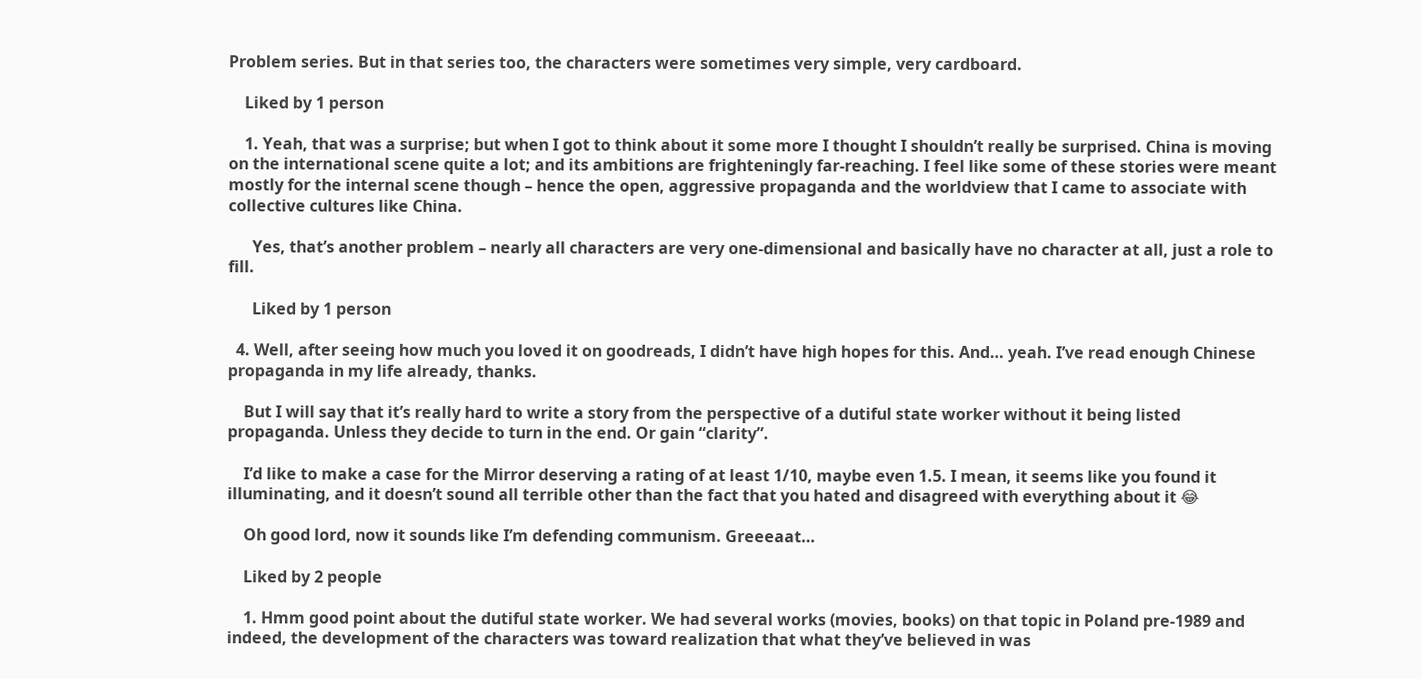Problem series. But in that series too, the characters were sometimes very simple, very cardboard.

    Liked by 1 person

    1. Yeah, that was a surprise; but when I got to think about it some more I thought I shouldn’t really be surprised. China is moving on the international scene quite a lot; and its ambitions are frighteningly far-reaching. I feel like some of these stories were meant mostly for the internal scene though – hence the open, aggressive propaganda and the worldview that I came to associate with collective cultures like China.

      Yes, that’s another problem – nearly all characters are very one-dimensional and basically have no character at all, just a role to fill.

      Liked by 1 person

  4. Well, after seeing how much you loved it on goodreads, I didn’t have high hopes for this. And… yeah. I’ve read enough Chinese propaganda in my life already, thanks.

    But I will say that it’s really hard to write a story from the perspective of a dutiful state worker without it being listed propaganda. Unless they decide to turn in the end. Or gain “clarity”.

    I’d like to make a case for the Mirror deserving a rating of at least 1/10, maybe even 1.5. I mean, it seems like you found it illuminating, and it doesn’t sound all terrible other than the fact that you hated and disagreed with everything about it 😂

    Oh good lord, now it sounds like I’m defending communism. Greeeaat…

    Liked by 2 people

    1. Hmm good point about the dutiful state worker. We had several works (movies, books) on that topic in Poland pre-1989 and indeed, the development of the characters was toward realization that what they’ve believed in was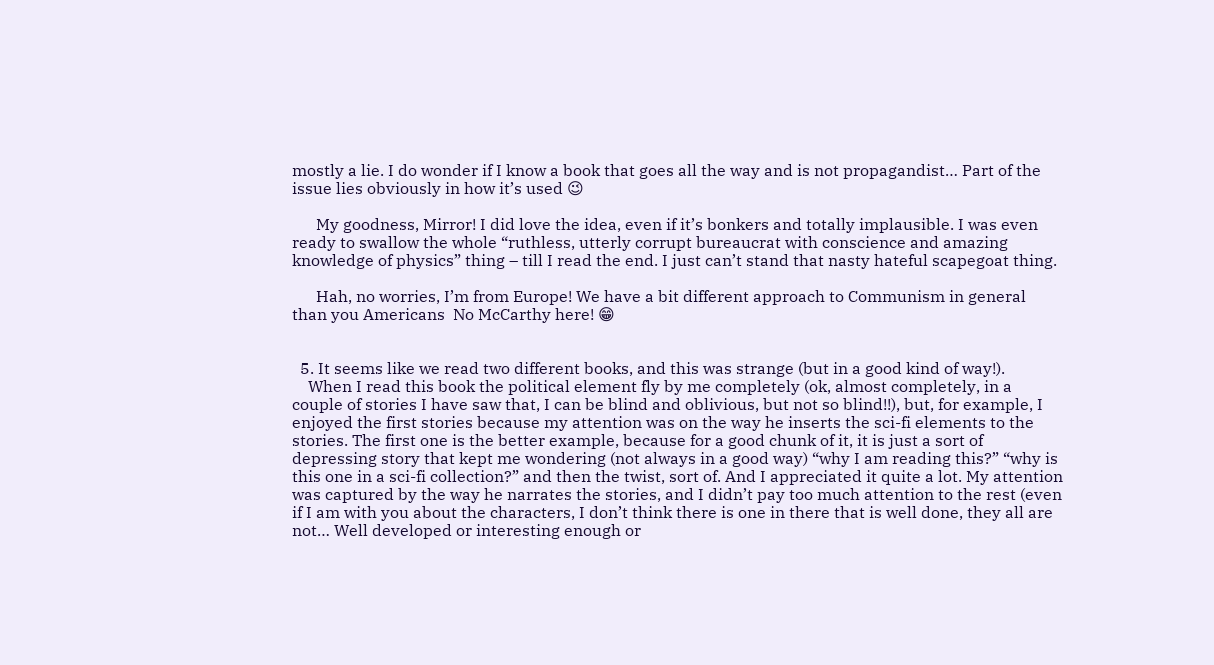mostly a lie. I do wonder if I know a book that goes all the way and is not propagandist… Part of the issue lies obviously in how it’s used 😉

      My goodness, Mirror! I did love the idea, even if it’s bonkers and totally implausible. I was even ready to swallow the whole “ruthless, utterly corrupt bureaucrat with conscience and amazing knowledge of physics” thing – till I read the end. I just can’t stand that nasty hateful scapegoat thing.

      Hah, no worries, I’m from Europe! We have a bit different approach to Communism in general than you Americans  No McCarthy here! 😁


  5. It seems like we read two different books, and this was strange (but in a good kind of way!).
    When I read this book the political element fly by me completely (ok, almost completely, in a couple of stories I have saw that, I can be blind and oblivious, but not so blind!!), but, for example, I enjoyed the first stories because my attention was on the way he inserts the sci-fi elements to the stories. The first one is the better example, because for a good chunk of it, it is just a sort of depressing story that kept me wondering (not always in a good way) “why I am reading this?” “why is this one in a sci-fi collection?” and then the twist, sort of. And I appreciated it quite a lot. My attention was captured by the way he narrates the stories, and I didn’t pay too much attention to the rest (even if I am with you about the characters, I don’t think there is one in there that is well done, they all are not… Well developed or interesting enough or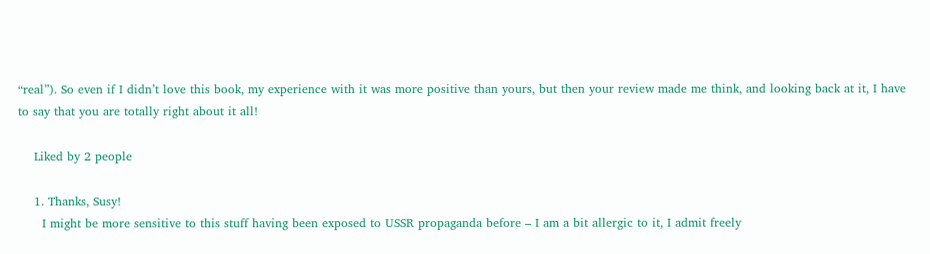“real”). So even if I didn’t love this book, my experience with it was more positive than yours, but then your review made me think, and looking back at it, I have to say that you are totally right about it all!

    Liked by 2 people

    1. Thanks, Susy!
      I might be more sensitive to this stuff having been exposed to USSR propaganda before – I am a bit allergic to it, I admit freely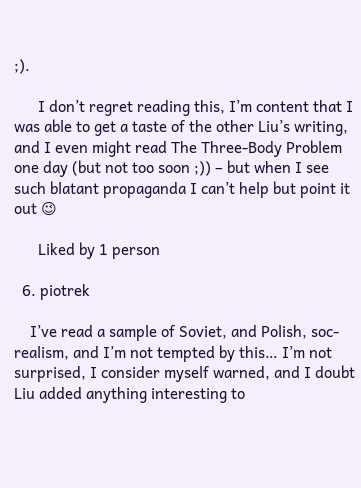;).

      I don’t regret reading this, I’m content that I was able to get a taste of the other Liu’s writing, and I even might read The Three-Body Problem one day (but not too soon ;)) – but when I see such blatant propaganda I can’t help but point it out 😉

      Liked by 1 person

  6. piotrek

    I’ve read a sample of Soviet, and Polish, soc-realism, and I’m not tempted by this… I’m not surprised, I consider myself warned, and I doubt Liu added anything interesting to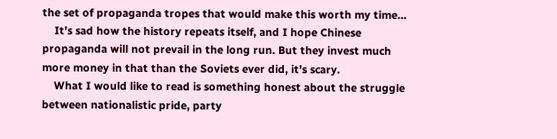the set of propaganda tropes that would make this worth my time…
    It’s sad how the history repeats itself, and I hope Chinese propaganda will not prevail in the long run. But they invest much more money in that than the Soviets ever did, it’s scary.
    What I would like to read is something honest about the struggle between nationalistic pride, party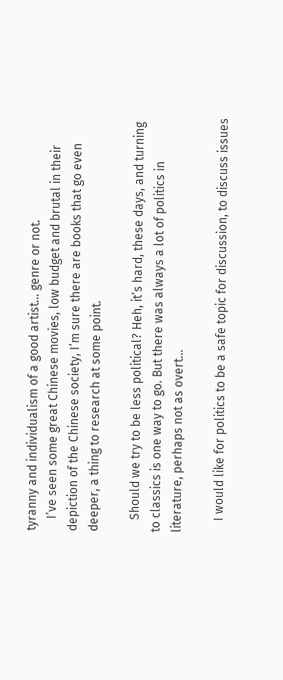tyranny and individualism of a good artist… genre or not.
    I’ve seen some great Chinese movies, low budget and brutal in their depiction of the Chinese society, I’m sure there are books that go even deeper, a thing to research at some point.

    Should we try to be less political? Heh, it’s hard, these days, and turning to classics is one way to go. But there was always a lot of politics in literature, perhaps not as overt…

    I would like for politics to be a safe topic for discussion, to discuss issues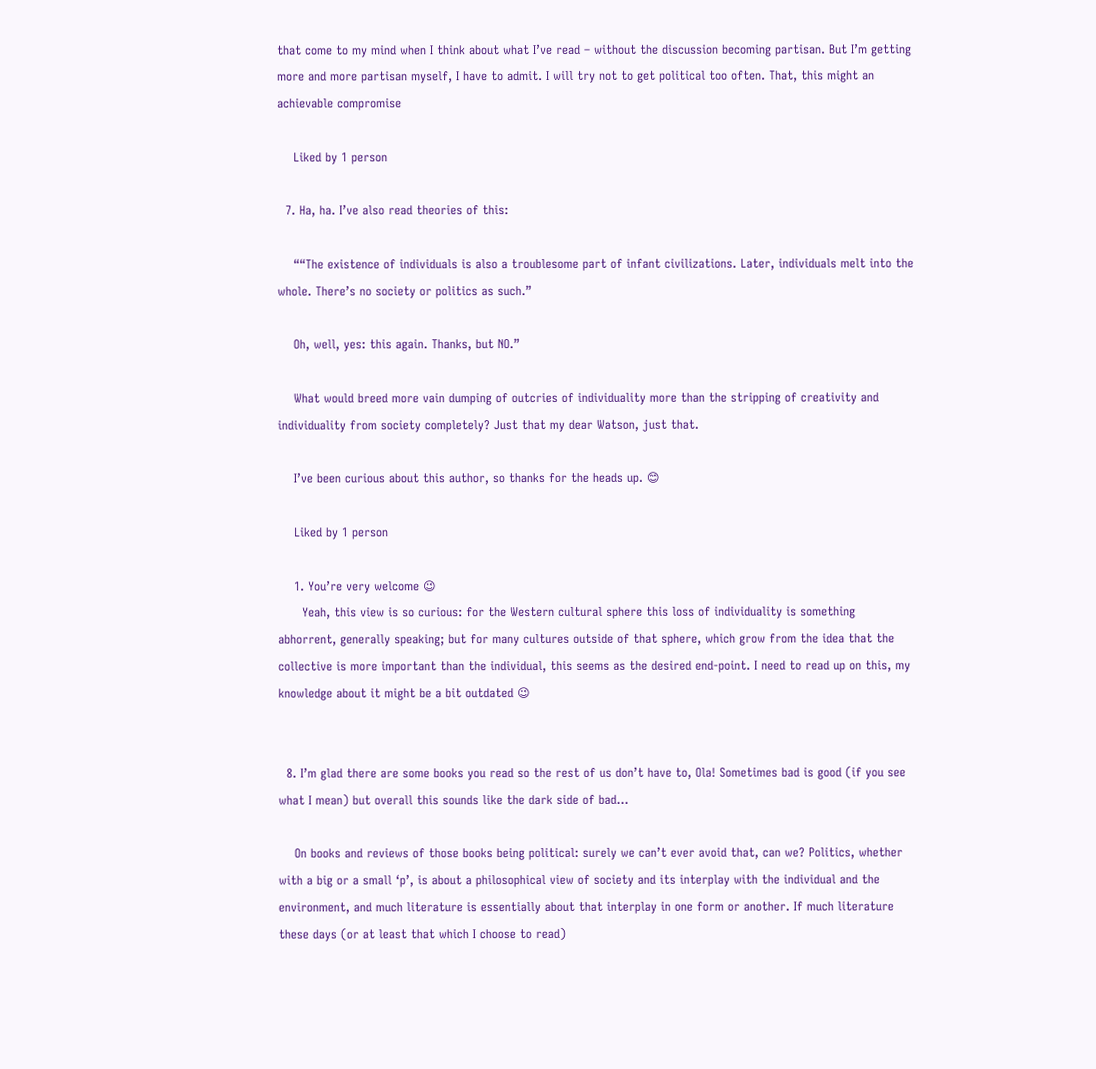that come to my mind when I think about what I’ve read – without the discussion becoming partisan. But I’m getting more and more partisan myself, I have to admit. I will try not to get political too often. That, this might an achievable compromise

    Liked by 1 person

  7. Ha, ha. I’ve also read theories of this:

    ““The existence of individuals is also a troublesome part of infant civilizations. Later, individuals melt into the whole. There’s no society or politics as such.”

    Oh, well, yes: this again. Thanks, but NO.”

    What would breed more vain dumping of outcries of individuality more than the stripping of creativity and individuality from society completely? Just that my dear Watson, just that.

    I’ve been curious about this author, so thanks for the heads up. 😊

    Liked by 1 person

    1. You’re very welcome 😉
      Yeah, this view is so curious: for the Western cultural sphere this loss of individuality is something abhorrent, generally speaking; but for many cultures outside of that sphere, which grow from the idea that the collective is more important than the individual, this seems as the desired end-point. I need to read up on this, my knowledge about it might be a bit outdated 😉


  8. I’m glad there are some books you read so the rest of us don’t have to, Ola! Sometimes bad is good (if you see what I mean) but overall this sounds like the dark side of bad…

    On books and reviews of those books being political: surely we can’t ever avoid that, can we? Politics, whether with a big or a small ‘p’, is about a philosophical view of society and its interplay with the individual and the environment, and much literature is essentially about that interplay in one form or another. If much literature these days (or at least that which I choose to read)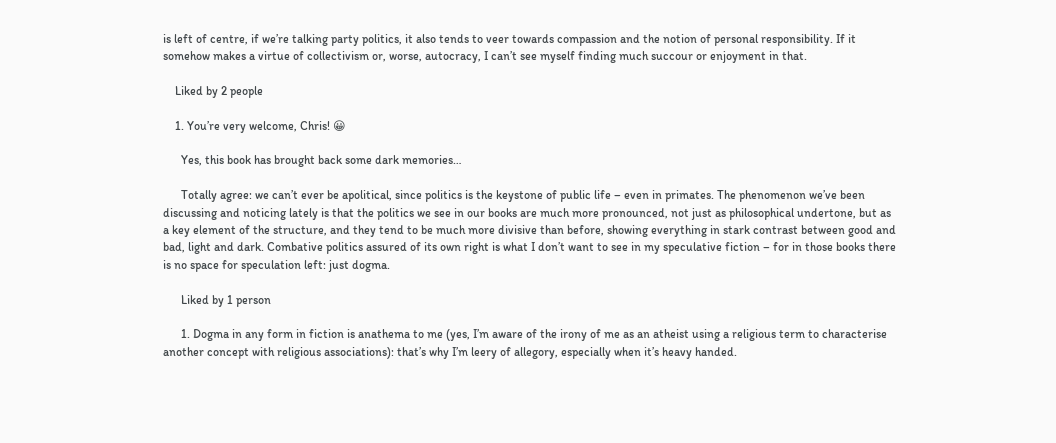is left of centre, if we’re talking party politics, it also tends to veer towards compassion and the notion of personal responsibility. If it somehow makes a virtue of collectivism or, worse, autocracy, I can’t see myself finding much succour or enjoyment in that.

    Liked by 2 people

    1. You’re very welcome, Chris! 😀

      Yes, this book has brought back some dark memories…

      Totally agree: we can’t ever be apolitical, since politics is the keystone of public life – even in primates. The phenomenon we’ve been discussing and noticing lately is that the politics we see in our books are much more pronounced, not just as philosophical undertone, but as a key element of the structure, and they tend to be much more divisive than before, showing everything in stark contrast between good and bad, light and dark. Combative politics assured of its own right is what I don’t want to see in my speculative fiction – for in those books there is no space for speculation left: just dogma.

      Liked by 1 person

      1. Dogma in any form in fiction is anathema to me (yes, I’m aware of the irony of me as an atheist using a religious term to characterise another concept with religious associations): that’s why I’m leery of allegory, especially when it’s heavy handed.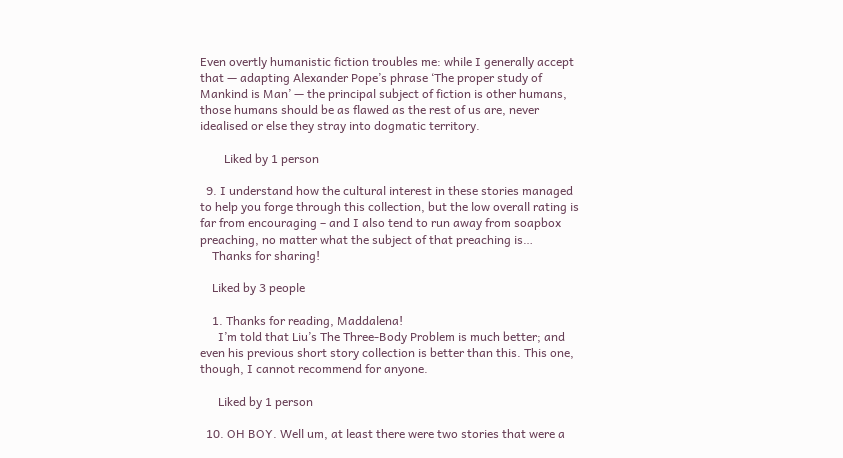Even overtly humanistic fiction troubles me: while I generally accept that — adapting Alexander Pope’s phrase ‘The proper study of Mankind is Man’ — the principal subject of fiction is other humans, those humans should be as flawed as the rest of us are, never idealised or else they stray into dogmatic territory.

        Liked by 1 person

  9. I understand how the cultural interest in these stories managed to help you forge through this collection, but the low overall rating is far from encouraging – and I also tend to run away from soapbox preaching, no matter what the subject of that preaching is…
    Thanks for sharing!

    Liked by 3 people

    1. Thanks for reading, Maddalena!
      I’m told that Liu’s The Three-Body Problem is much better; and even his previous short story collection is better than this. This one, though, I cannot recommend for anyone.

      Liked by 1 person

  10. OH BOY. Well um, at least there were two stories that were a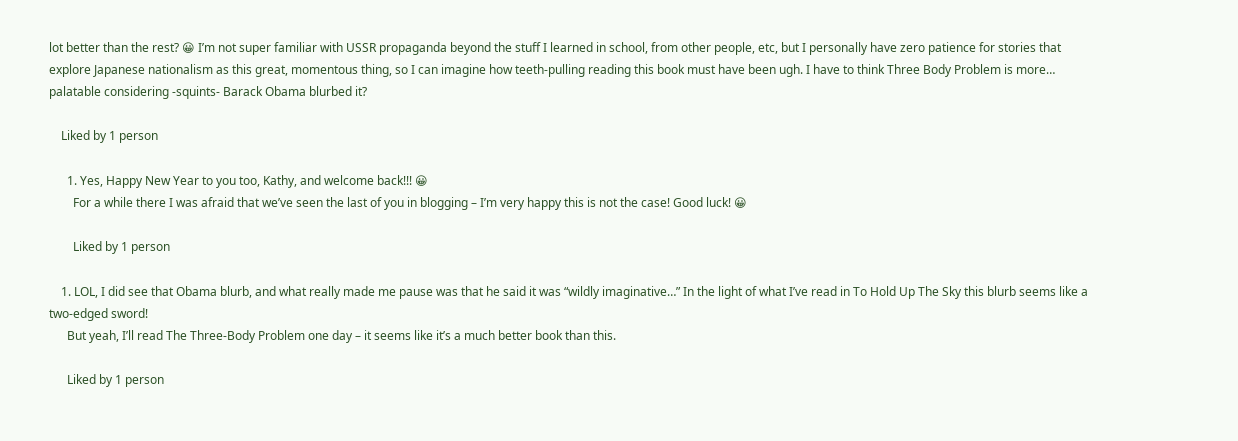lot better than the rest? 😀 I’m not super familiar with USSR propaganda beyond the stuff I learned in school, from other people, etc, but I personally have zero patience for stories that explore Japanese nationalism as this great, momentous thing, so I can imagine how teeth-pulling reading this book must have been ugh. I have to think Three Body Problem is more… palatable considering -squints- Barack Obama blurbed it?

    Liked by 1 person

      1. Yes, Happy New Year to you too, Kathy, and welcome back!!! 😀
        For a while there I was afraid that we’ve seen the last of you in blogging – I’m very happy this is not the case! Good luck! 😀

        Liked by 1 person

    1. LOL, I did see that Obama blurb, and what really made me pause was that he said it was “wildly imaginative…” In the light of what I’ve read in To Hold Up The Sky this blurb seems like a two-edged sword!
      But yeah, I’ll read The Three-Body Problem one day – it seems like it’s a much better book than this.

      Liked by 1 person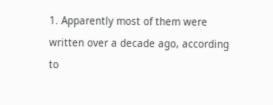1. Apparently most of them were written over a decade ago, according to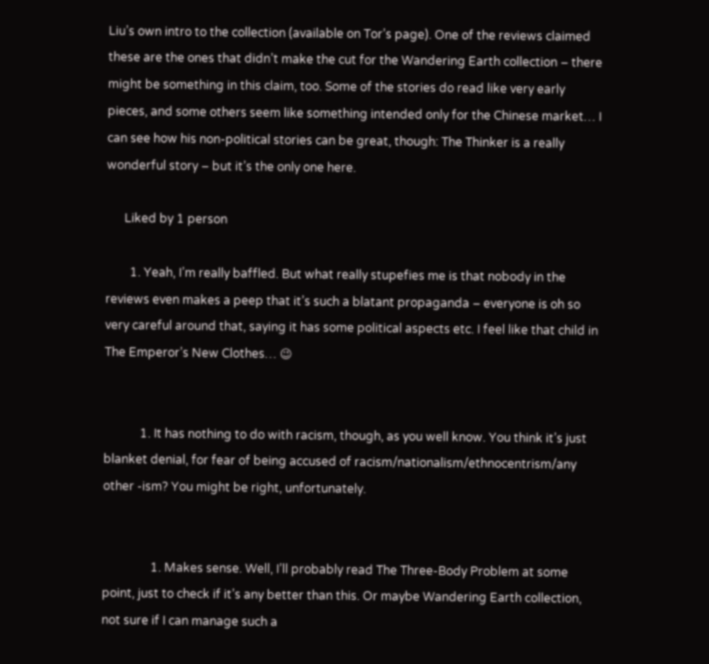Liu’s own intro to the collection (available on Tor’s page). One of the reviews claimed these are the ones that didn’t make the cut for the Wandering Earth collection – there might be something in this claim, too. Some of the stories do read like very early pieces, and some others seem like something intended only for the Chinese market… I can see how his non-political stories can be great, though: The Thinker is a really wonderful story – but it’s the only one here.

      Liked by 1 person

        1. Yeah, I’m really baffled. But what really stupefies me is that nobody in the reviews even makes a peep that it’s such a blatant propaganda – everyone is oh so very careful around that, saying it has some political aspects etc. I feel like that child in The Emperor’s New Clothes… 😉


            1. It has nothing to do with racism, though, as you well know. You think it’s just blanket denial, for fear of being accused of racism/nationalism/ethnocentrism/any other -ism? You might be right, unfortunately.


                1. Makes sense. Well, I’ll probably read The Three-Body Problem at some point, just to check if it’s any better than this. Or maybe Wandering Earth collection, not sure if I can manage such a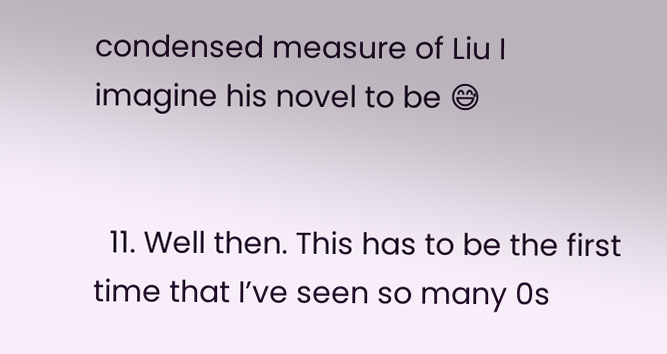condensed measure of Liu I imagine his novel to be 😅


  11. Well then. This has to be the first time that I’ve seen so many 0s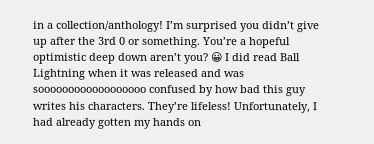in a collection/anthology! I’m surprised you didn’t give up after the 3rd 0 or something. You’re a hopeful optimistic deep down aren’t you? 😀 I did read Ball Lightning when it was released and was soooooooooooooooooo confused by how bad this guy writes his characters. They’re lifeless! Unfortunately, I had already gotten my hands on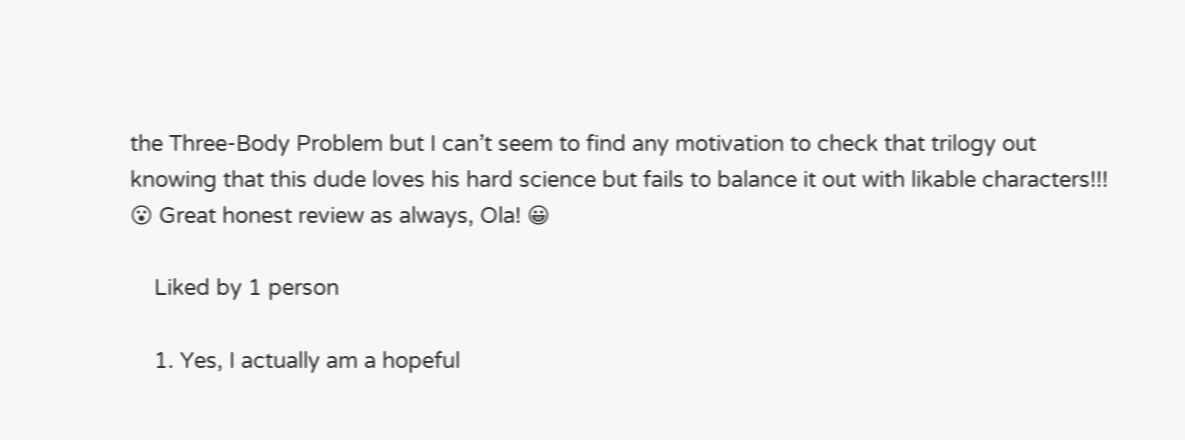the Three-Body Problem but I can’t seem to find any motivation to check that trilogy out knowing that this dude loves his hard science but fails to balance it out with likable characters!!! 😮 Great honest review as always, Ola! 😀

    Liked by 1 person

    1. Yes, I actually am a hopeful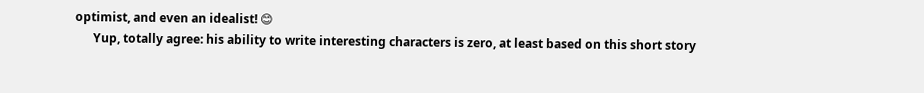optimist, and even an idealist! 😊
      Yup, totally agree: his ability to write interesting characters is zero, at least based on this short story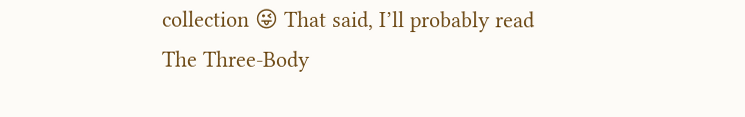collection 😜 That said, I’ll probably read The Three-Body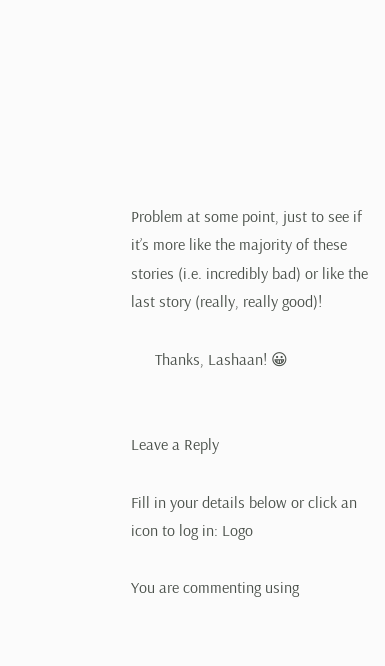Problem at some point, just to see if it’s more like the majority of these stories (i.e. incredibly bad) or like the last story (really, really good)!

      Thanks, Lashaan! 😀


Leave a Reply

Fill in your details below or click an icon to log in: Logo

You are commenting using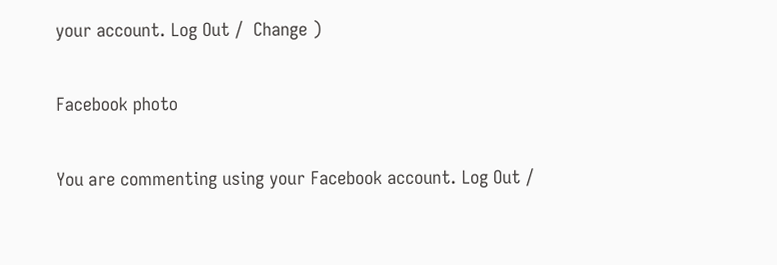your account. Log Out /  Change )

Facebook photo

You are commenting using your Facebook account. Log Out /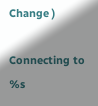Change )

Connecting to %s